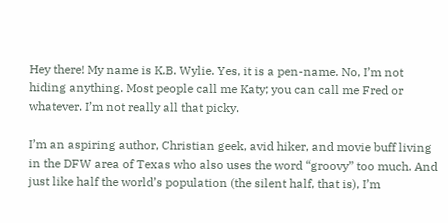Hey there! My name is K.B. Wylie. Yes, it is a pen-name. No, I’m not hiding anything. Most people call me Katy; you can call me Fred or whatever. I’m not really all that picky.

I’m an aspiring author, Christian geek, avid hiker, and movie buff living in the DFW area of Texas who also uses the word “groovy” too much. And just like half the world’s population (the silent half, that is), I’m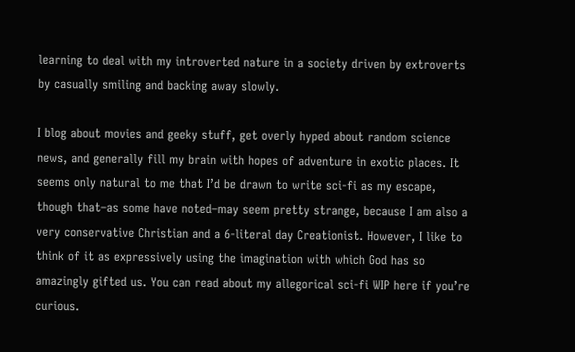learning to deal with my introverted nature in a society driven by extroverts by casually smiling and backing away slowly.

I blog about movies and geeky stuff, get overly hyped about random science news, and generally fill my brain with hopes of adventure in exotic places. It seems only natural to me that I’d be drawn to write sci-fi as my escape, though that–as some have noted–may seem pretty strange, because I am also a very conservative Christian and a 6-literal day Creationist. However, I like to think of it as expressively using the imagination with which God has so amazingly gifted us. You can read about my allegorical sci-fi WIP here if you’re curious.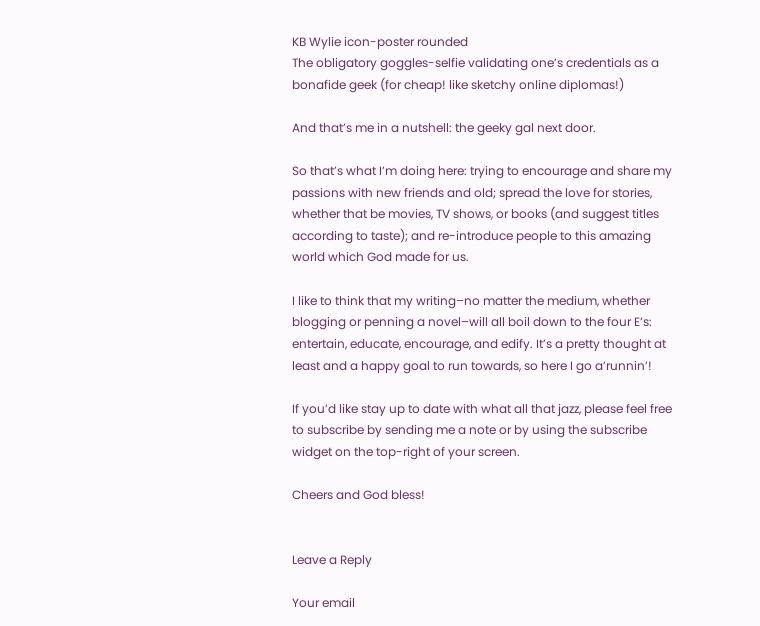KB Wylie icon-poster rounded
The obligatory goggles-selfie validating one’s credentials as a bonafide geek (for cheap! like sketchy online diplomas!)

And that’s me in a nutshell: the geeky gal next door.

So that’s what I’m doing here: trying to encourage and share my passions with new friends and old; spread the love for stories, whether that be movies, TV shows, or books (and suggest titles according to taste); and re-introduce people to this amazing world which God made for us.

I like to think that my writing–no matter the medium, whether blogging or penning a novel–will all boil down to the four E’s: entertain, educate, encourage, and edify. It’s a pretty thought at least and a happy goal to run towards, so here I go a’runnin’!

If you’d like stay up to date with what all that jazz, please feel free to subscribe by sending me a note or by using the subscribe widget on the top-right of your screen.

Cheers and God bless!


Leave a Reply

Your email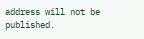address will not be published.